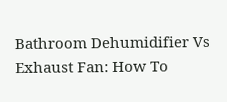Bathroom Dehumidifier Vs Exhaust Fan: How To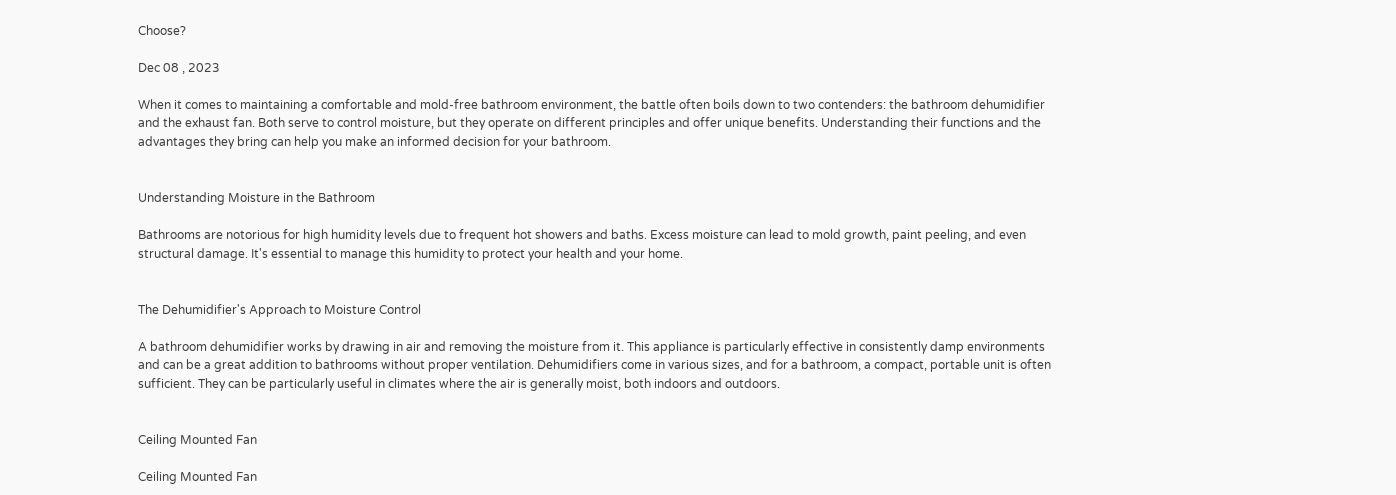Choose?

Dec 08 , 2023

When it comes to maintaining a comfortable and mold-free bathroom environment, the battle often boils down to two contenders: the bathroom dehumidifier and the exhaust fan. Both serve to control moisture, but they operate on different principles and offer unique benefits. Understanding their functions and the advantages they bring can help you make an informed decision for your bathroom.


Understanding Moisture in the Bathroom

Bathrooms are notorious for high humidity levels due to frequent hot showers and baths. Excess moisture can lead to mold growth, paint peeling, and even structural damage. It's essential to manage this humidity to protect your health and your home.


The Dehumidifier's Approach to Moisture Control

A bathroom dehumidifier works by drawing in air and removing the moisture from it. This appliance is particularly effective in consistently damp environments and can be a great addition to bathrooms without proper ventilation. Dehumidifiers come in various sizes, and for a bathroom, a compact, portable unit is often sufficient. They can be particularly useful in climates where the air is generally moist, both indoors and outdoors.


Ceiling Mounted Fan

Ceiling Mounted Fan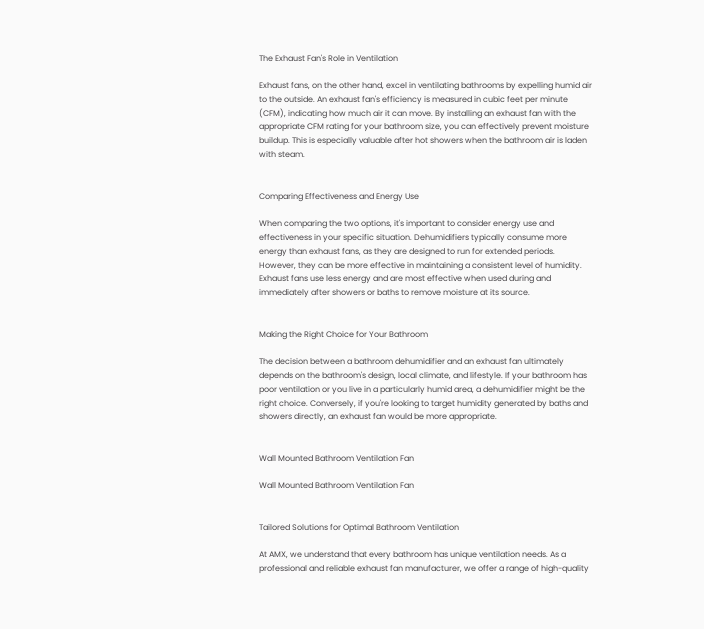The Exhaust Fan's Role in Ventilation

Exhaust fans, on the other hand, excel in ventilating bathrooms by expelling humid air to the outside. An exhaust fan's efficiency is measured in cubic feet per minute (CFM), indicating how much air it can move. By installing an exhaust fan with the appropriate CFM rating for your bathroom size, you can effectively prevent moisture buildup. This is especially valuable after hot showers when the bathroom air is laden with steam.


Comparing Effectiveness and Energy Use

When comparing the two options, it's important to consider energy use and effectiveness in your specific situation. Dehumidifiers typically consume more energy than exhaust fans, as they are designed to run for extended periods. However, they can be more effective in maintaining a consistent level of humidity. Exhaust fans use less energy and are most effective when used during and immediately after showers or baths to remove moisture at its source.


Making the Right Choice for Your Bathroom

The decision between a bathroom dehumidifier and an exhaust fan ultimately depends on the bathroom's design, local climate, and lifestyle. If your bathroom has poor ventilation or you live in a particularly humid area, a dehumidifier might be the right choice. Conversely, if you're looking to target humidity generated by baths and showers directly, an exhaust fan would be more appropriate.


Wall Mounted Bathroom Ventilation Fan

Wall Mounted Bathroom Ventilation Fan


Tailored Solutions for Optimal Bathroom Ventilation

At AMX, we understand that every bathroom has unique ventilation needs. As a professional and reliable exhaust fan manufacturer, we offer a range of high-quality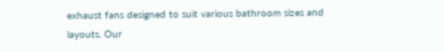exhaust fans designed to suit various bathroom sizes and layouts. Our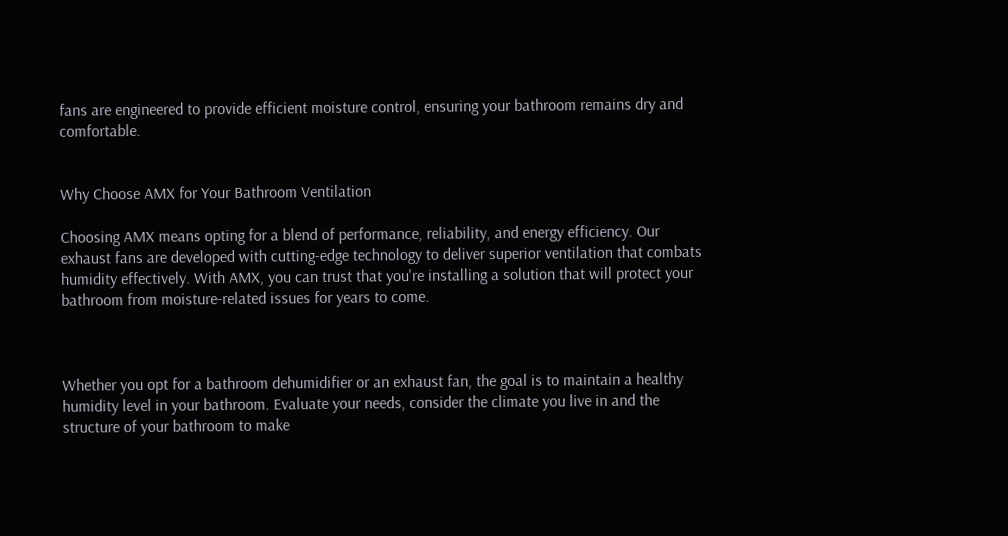fans are engineered to provide efficient moisture control, ensuring your bathroom remains dry and comfortable.


Why Choose AMX for Your Bathroom Ventilation

Choosing AMX means opting for a blend of performance, reliability, and energy efficiency. Our exhaust fans are developed with cutting-edge technology to deliver superior ventilation that combats humidity effectively. With AMX, you can trust that you're installing a solution that will protect your bathroom from moisture-related issues for years to come.



Whether you opt for a bathroom dehumidifier or an exhaust fan, the goal is to maintain a healthy humidity level in your bathroom. Evaluate your needs, consider the climate you live in and the structure of your bathroom to make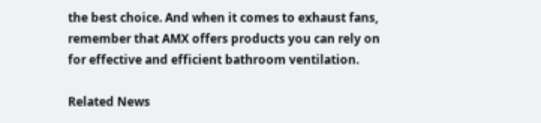the best choice. And when it comes to exhaust fans, remember that AMX offers products you can rely on for effective and efficient bathroom ventilation.

Related News